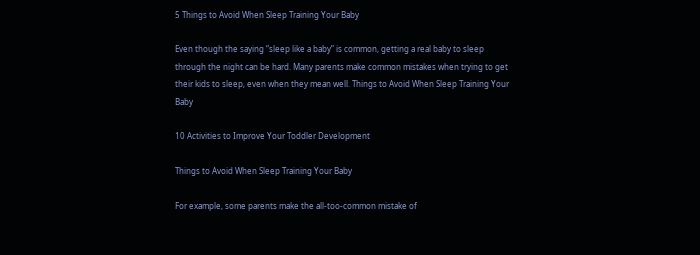5 Things to Avoid When Sleep Training Your Baby

Even though the saying “sleep like a baby” is common, getting a real baby to sleep through the night can be hard. Many parents make common mistakes when trying to get their kids to sleep, even when they mean well. Things to Avoid When Sleep Training Your Baby

10 Activities to Improve Your Toddler Development

Things to Avoid When Sleep Training Your Baby

For example, some parents make the all-too-common mistake of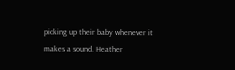picking up their baby whenever it makes a sound. Heather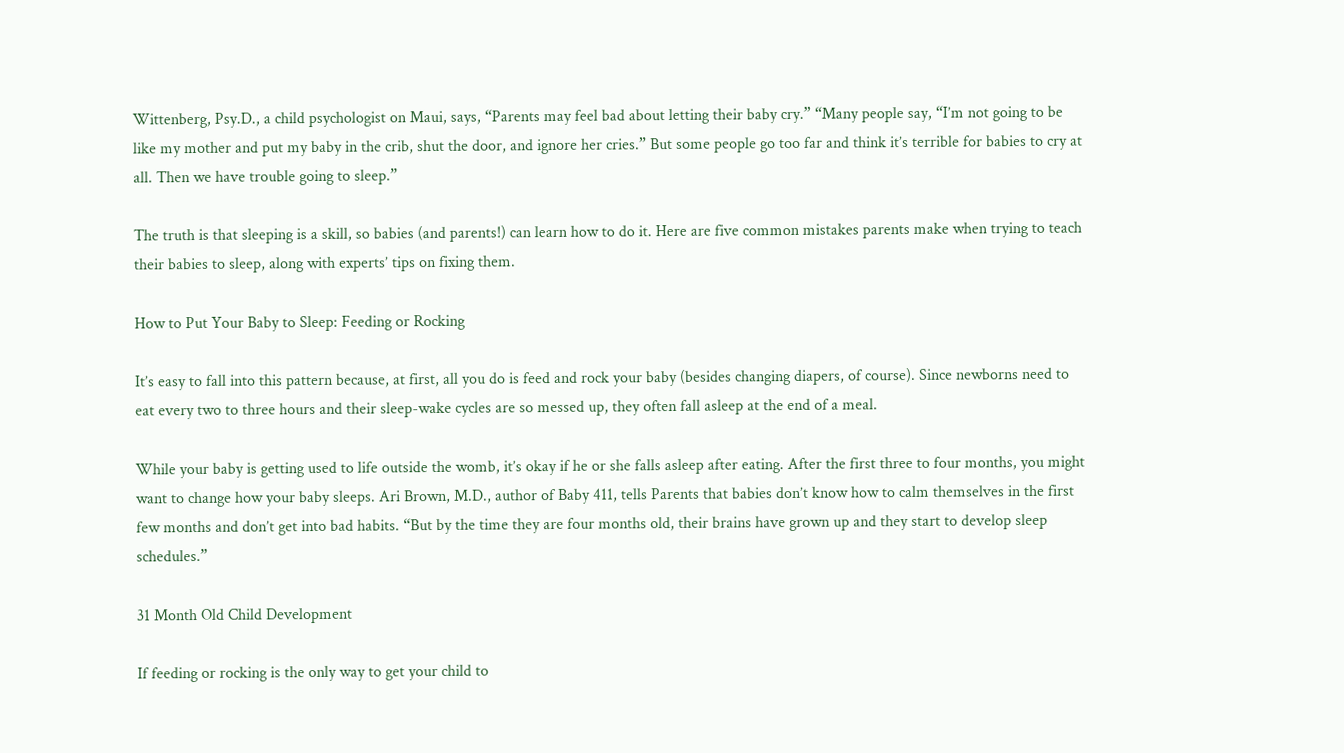Wittenberg, Psy.D., a child psychologist on Maui, says, “Parents may feel bad about letting their baby cry.” “Many people say, “I’m not going to be like my mother and put my baby in the crib, shut the door, and ignore her cries.” But some people go too far and think it’s terrible for babies to cry at all. Then we have trouble going to sleep.”

The truth is that sleeping is a skill, so babies (and parents!) can learn how to do it. Here are five common mistakes parents make when trying to teach their babies to sleep, along with experts’ tips on fixing them.

How to Put Your Baby to Sleep: Feeding or Rocking

It’s easy to fall into this pattern because, at first, all you do is feed and rock your baby (besides changing diapers, of course). Since newborns need to eat every two to three hours and their sleep-wake cycles are so messed up, they often fall asleep at the end of a meal.

While your baby is getting used to life outside the womb, it’s okay if he or she falls asleep after eating. After the first three to four months, you might want to change how your baby sleeps. Ari Brown, M.D., author of Baby 411, tells Parents that babies don’t know how to calm themselves in the first few months and don’t get into bad habits. “But by the time they are four months old, their brains have grown up and they start to develop sleep schedules.”

31 Month Old Child Development

If feeding or rocking is the only way to get your child to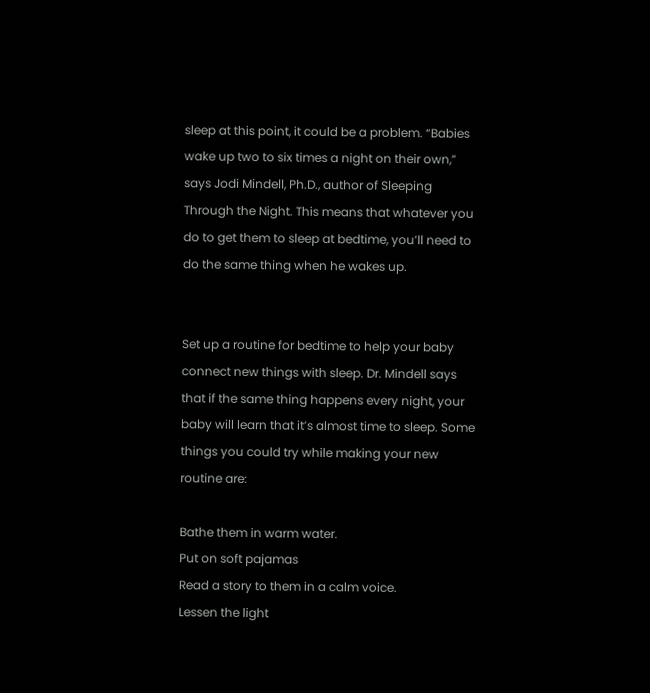sleep at this point, it could be a problem. “Babies wake up two to six times a night on their own,” says Jodi Mindell, Ph.D., author of Sleeping Through the Night. This means that whatever you do to get them to sleep at bedtime, you’ll need to do the same thing when he wakes up.


Set up a routine for bedtime to help your baby connect new things with sleep. Dr. Mindell says that if the same thing happens every night, your baby will learn that it’s almost time to sleep. Some things you could try while making your new routine are:

Bathe them in warm water.
Put on soft pajamas
Read a story to them in a calm voice.
Lessen the light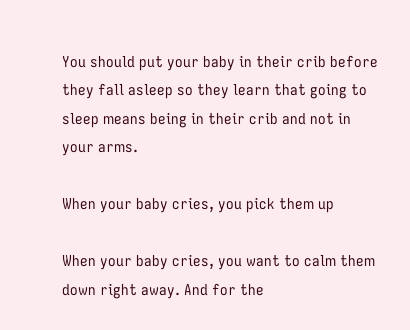You should put your baby in their crib before they fall asleep so they learn that going to sleep means being in their crib and not in your arms.

When your baby cries, you pick them up

When your baby cries, you want to calm them down right away. And for the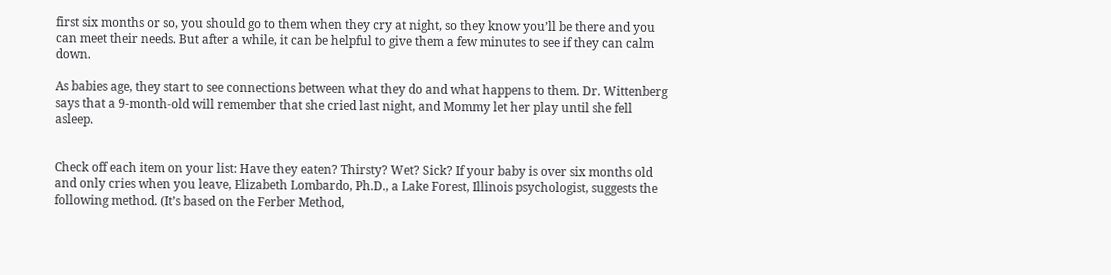first six months or so, you should go to them when they cry at night, so they know you’ll be there and you can meet their needs. But after a while, it can be helpful to give them a few minutes to see if they can calm down.

As babies age, they start to see connections between what they do and what happens to them. Dr. Wittenberg says that a 9-month-old will remember that she cried last night, and Mommy let her play until she fell asleep.


Check off each item on your list: Have they eaten? Thirsty? Wet? Sick? If your baby is over six months old and only cries when you leave, Elizabeth Lombardo, Ph.D., a Lake Forest, Illinois psychologist, suggests the following method. (It’s based on the Ferber Method,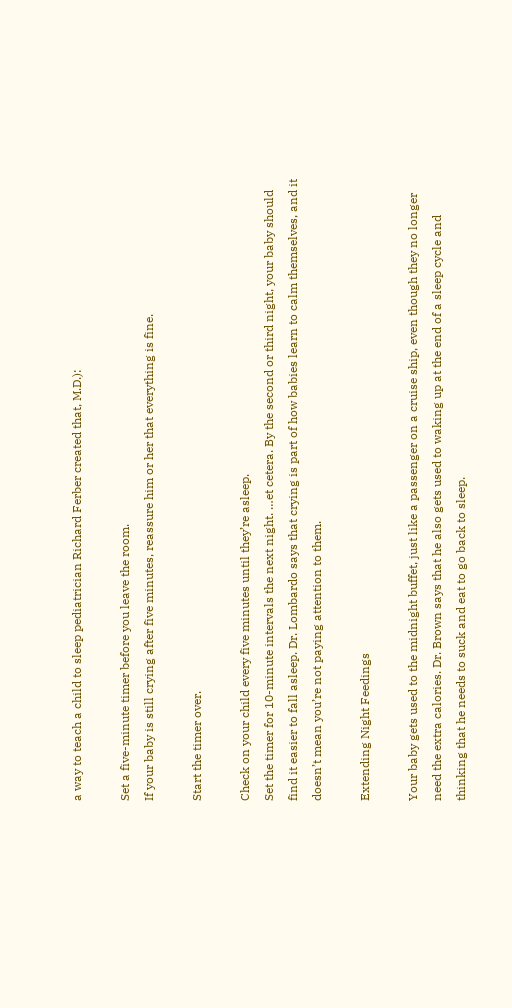a way to teach a child to sleep pediatrician Richard Ferber created that, M.D.):

Set a five-minute timer before you leave the room.
If your baby is still crying after five minutes, reassure him or her that everything is fine.

Start the timer over.

Check on your child every five minutes until they’re asleep.
Set the timer for 10-minute intervals the next night. …et cetera. By the second or third night, your baby should find it easier to fall asleep. Dr. Lombardo says that crying is part of how babies learn to calm themselves, and it doesn’t mean you’re not paying attention to them.

Extending Night Feedings

Your baby gets used to the midnight buffet, just like a passenger on a cruise ship, even though they no longer need the extra calories. Dr. Brown says that he also gets used to waking up at the end of a sleep cycle and thinking that he needs to suck and eat to go back to sleep.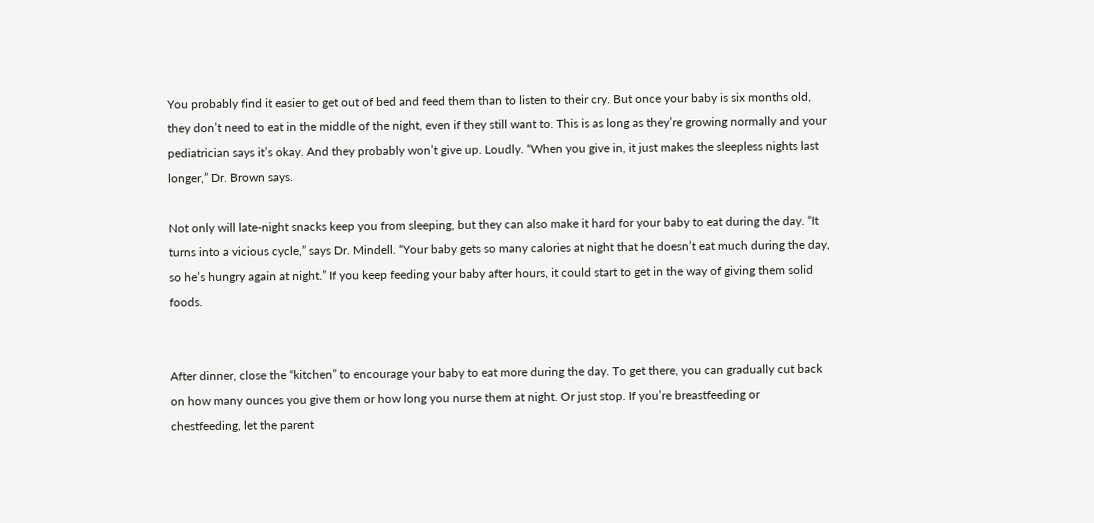You probably find it easier to get out of bed and feed them than to listen to their cry. But once your baby is six months old, they don’t need to eat in the middle of the night, even if they still want to. This is as long as they’re growing normally and your pediatrician says it’s okay. And they probably won’t give up. Loudly. “When you give in, it just makes the sleepless nights last longer,” Dr. Brown says.

Not only will late-night snacks keep you from sleeping, but they can also make it hard for your baby to eat during the day. “It turns into a vicious cycle,” says Dr. Mindell. “Your baby gets so many calories at night that he doesn’t eat much during the day, so he’s hungry again at night.” If you keep feeding your baby after hours, it could start to get in the way of giving them solid foods.


After dinner, close the “kitchen” to encourage your baby to eat more during the day. To get there, you can gradually cut back on how many ounces you give them or how long you nurse them at night. Or just stop. If you’re breastfeeding or chestfeeding, let the parent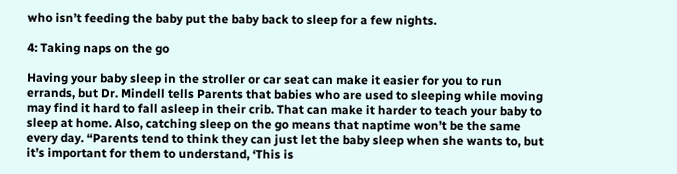who isn’t feeding the baby put the baby back to sleep for a few nights.

4: Taking naps on the go

Having your baby sleep in the stroller or car seat can make it easier for you to run errands, but Dr. Mindell tells Parents that babies who are used to sleeping while moving may find it hard to fall asleep in their crib. That can make it harder to teach your baby to sleep at home. Also, catching sleep on the go means that naptime won’t be the same every day. “Parents tend to think they can just let the baby sleep when she wants to, but it’s important for them to understand, ‘This is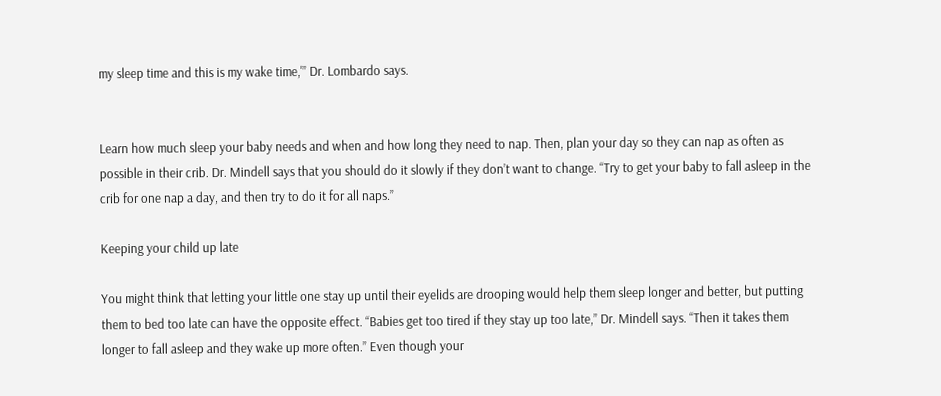my sleep time and this is my wake time,'” Dr. Lombardo says.


Learn how much sleep your baby needs and when and how long they need to nap. Then, plan your day so they can nap as often as possible in their crib. Dr. Mindell says that you should do it slowly if they don’t want to change. “Try to get your baby to fall asleep in the crib for one nap a day, and then try to do it for all naps.”

Keeping your child up late

You might think that letting your little one stay up until their eyelids are drooping would help them sleep longer and better, but putting them to bed too late can have the opposite effect. “Babies get too tired if they stay up too late,” Dr. Mindell says. “Then it takes them longer to fall asleep and they wake up more often.” Even though your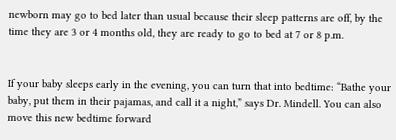newborn may go to bed later than usual because their sleep patterns are off, by the time they are 3 or 4 months old, they are ready to go to bed at 7 or 8 p.m.


If your baby sleeps early in the evening, you can turn that into bedtime: “Bathe your baby, put them in their pajamas, and call it a night,” says Dr. Mindell. You can also move this new bedtime forward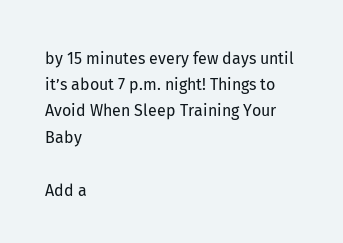by 15 minutes every few days until it’s about 7 p.m. night! Things to Avoid When Sleep Training Your Baby

Add a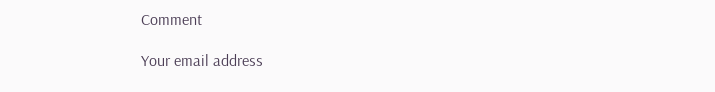Comment

Your email address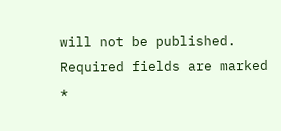will not be published. Required fields are marked *